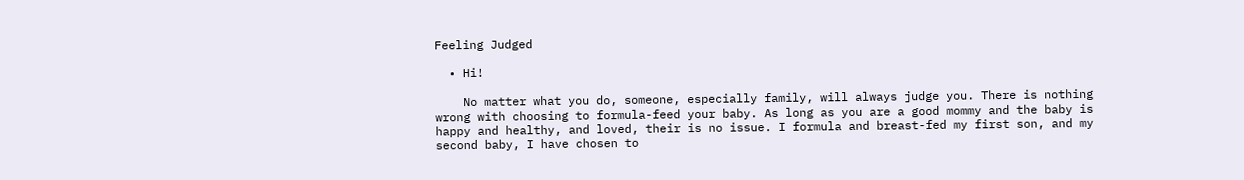Feeling Judged

  • Hi!

    No matter what you do, someone, especially family, will always judge you. There is nothing wrong with choosing to formula-feed your baby. As long as you are a good mommy and the baby is happy and healthy, and loved, their is no issue. I formula and breast-fed my first son, and my second baby, I have chosen to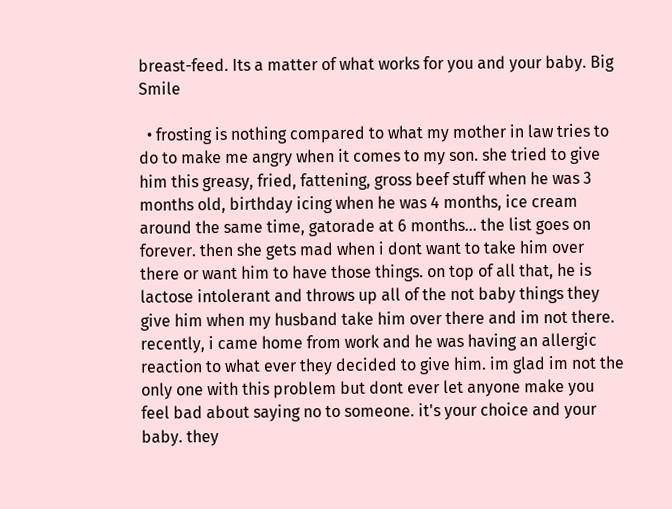breast-feed. Its a matter of what works for you and your baby. Big Smile

  • frosting is nothing compared to what my mother in law tries to do to make me angry when it comes to my son. she tried to give him this greasy, fried, fattening, gross beef stuff when he was 3 months old, birthday icing when he was 4 months, ice cream around the same time, gatorade at 6 months... the list goes on forever. then she gets mad when i dont want to take him over there or want him to have those things. on top of all that, he is lactose intolerant and throws up all of the not baby things they give him when my husband take him over there and im not there. recently, i came home from work and he was having an allergic reaction to what ever they decided to give him. im glad im not the only one with this problem but dont ever let anyone make you feel bad about saying no to someone. it's your choice and your baby. they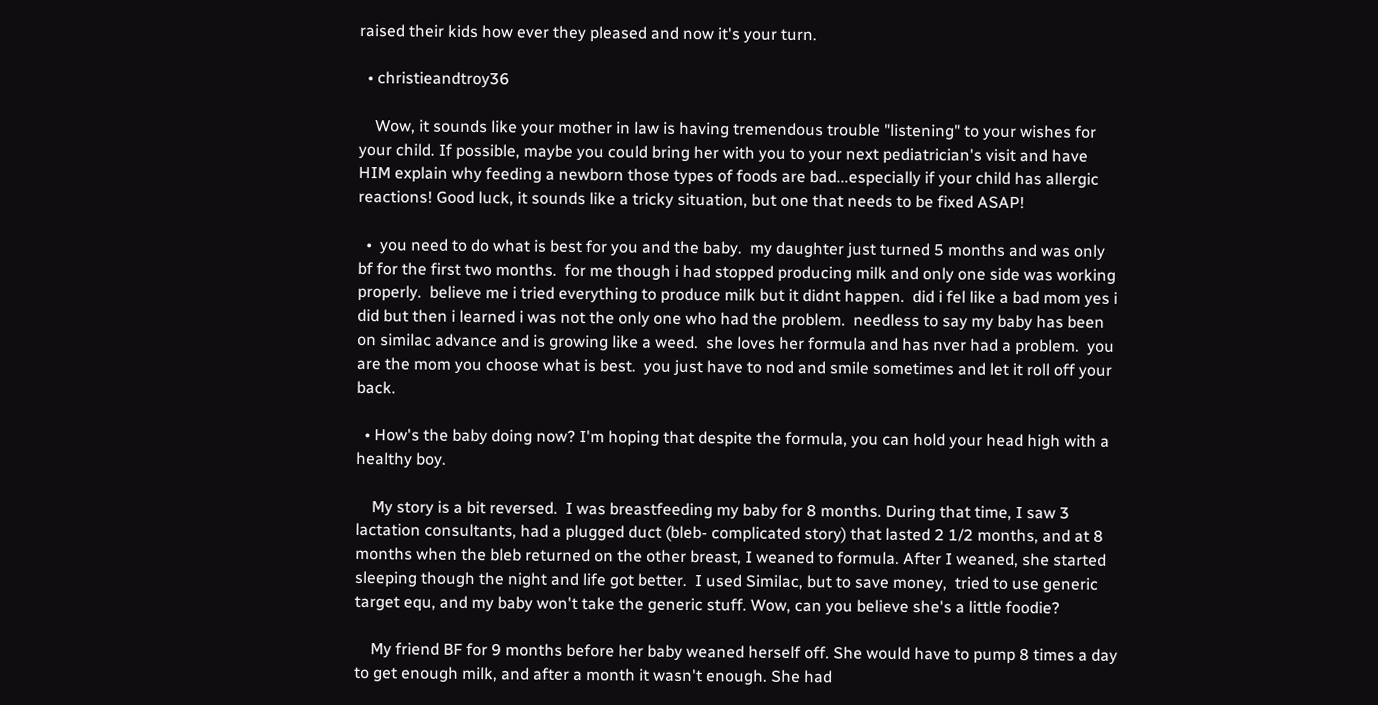raised their kids how ever they pleased and now it's your turn.

  • christieandtroy36

    Wow, it sounds like your mother in law is having tremendous trouble "listening" to your wishes for your child. If possible, maybe you could bring her with you to your next pediatrician's visit and have HIM explain why feeding a newborn those types of foods are bad...especially if your child has allergic reactions! Good luck, it sounds like a tricky situation, but one that needs to be fixed ASAP!

  •  you need to do what is best for you and the baby.  my daughter just turned 5 months and was only bf for the first two months.  for me though i had stopped producing milk and only one side was working properly.  believe me i tried everything to produce milk but it didnt happen.  did i fel like a bad mom yes i did but then i learned i was not the only one who had the problem.  needless to say my baby has been on similac advance and is growing like a weed.  she loves her formula and has nver had a problem.  you are the mom you choose what is best.  you just have to nod and smile sometimes and let it roll off your back.

  • How's the baby doing now? I'm hoping that despite the formula, you can hold your head high with a healthy boy.

    My story is a bit reversed.  I was breastfeeding my baby for 8 months. During that time, I saw 3 lactation consultants, had a plugged duct (bleb- complicated story) that lasted 2 1/2 months, and at 8 months when the bleb returned on the other breast, I weaned to formula. After I weaned, she started sleeping though the night and life got better.  I used Similac, but to save money,  tried to use generic target equ, and my baby won't take the generic stuff. Wow, can you believe she's a little foodie?

    My friend BF for 9 months before her baby weaned herself off. She would have to pump 8 times a day to get enough milk, and after a month it wasn't enough. She had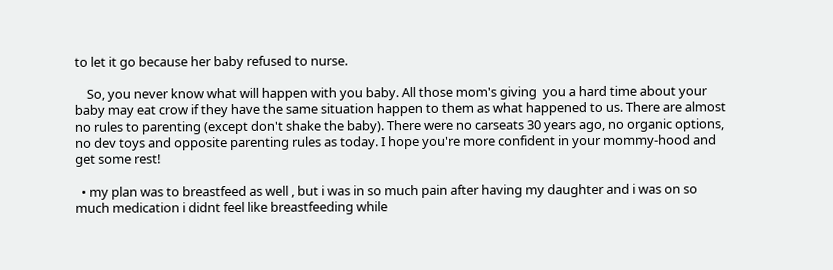to let it go because her baby refused to nurse.

    So, you never know what will happen with you baby. All those mom's giving  you a hard time about your baby may eat crow if they have the same situation happen to them as what happened to us. There are almost no rules to parenting (except don't shake the baby). There were no carseats 30 years ago, no organic options, no dev toys and opposite parenting rules as today. I hope you're more confident in your mommy-hood and get some rest!

  • my plan was to breastfeed as well , but i was in so much pain after having my daughter and i was on so much medication i didnt feel like breastfeeding while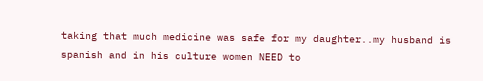taking that much medicine was safe for my daughter..my husband is spanish and in his culture women NEED to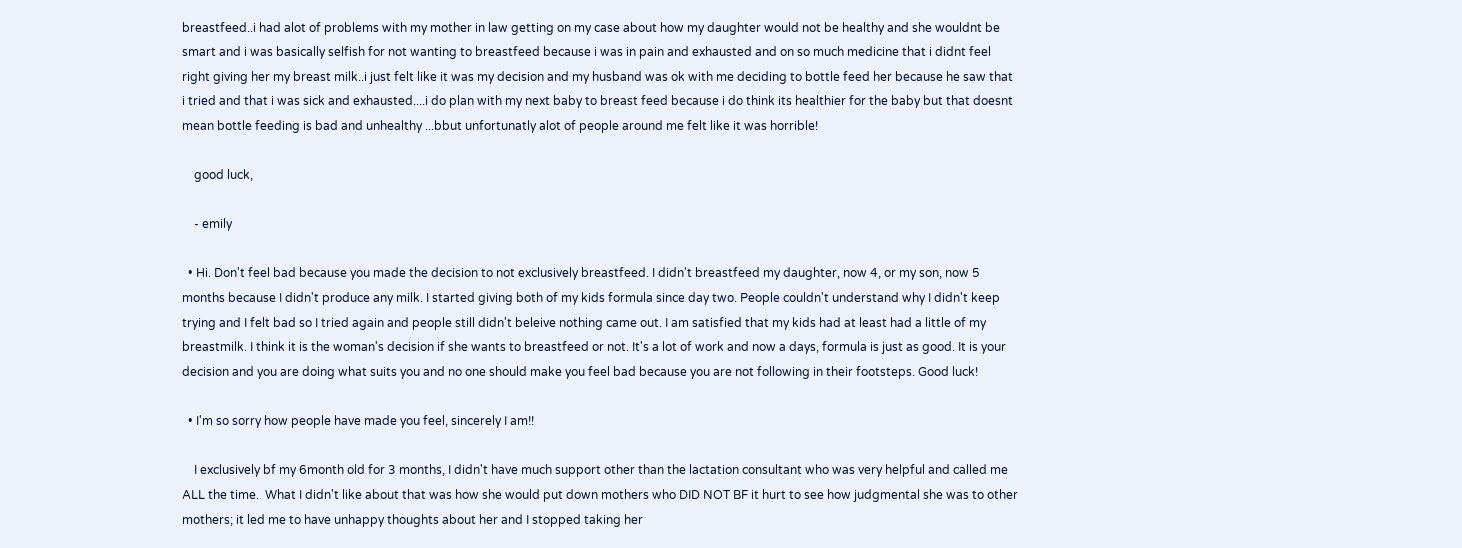breastfeed..i had alot of problems with my mother in law getting on my case about how my daughter would not be healthy and she wouldnt be smart and i was basically selfish for not wanting to breastfeed because i was in pain and exhausted and on so much medicine that i didnt feel right giving her my breast milk..i just felt like it was my decision and my husband was ok with me deciding to bottle feed her because he saw that i tried and that i was sick and exhausted....i do plan with my next baby to breast feed because i do think its healthier for the baby but that doesnt mean bottle feeding is bad and unhealthy ...bbut unfortunatly alot of people around me felt like it was horrible!

    good luck,

    - emily

  • Hi. Don't feel bad because you made the decision to not exclusively breastfeed. I didn't breastfeed my daughter, now 4, or my son, now 5 months because I didn't produce any milk. I started giving both of my kids formula since day two. People couldn't understand why I didn't keep trying and I felt bad so I tried again and people still didn't beleive nothing came out. I am satisfied that my kids had at least had a little of my breastmilk. I think it is the woman's decision if she wants to breastfeed or not. It's a lot of work and now a days, formula is just as good. It is your decision and you are doing what suits you and no one should make you feel bad because you are not following in their footsteps. Good luck!

  • I'm so sorry how people have made you feel, sincerely I am!!

    I exclusively bf my 6month old for 3 months, I didn't have much support other than the lactation consultant who was very helpful and called me ALL the time.  What I didn't like about that was how she would put down mothers who DID NOT BF it hurt to see how judgmental she was to other mothers; it led me to have unhappy thoughts about her and I stopped taking her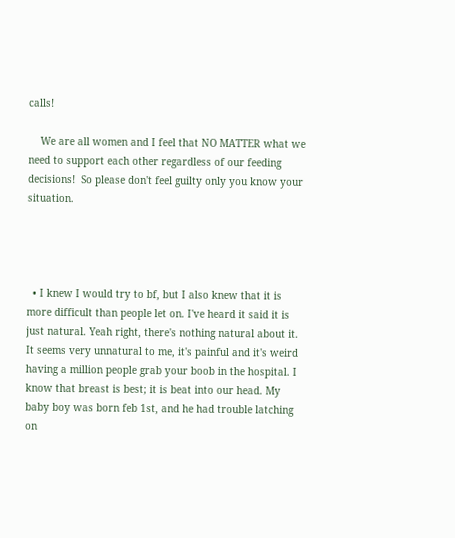calls!

    We are all women and I feel that NO MATTER what we need to support each other regardless of our feeding decisions!  So please don't feel guilty only you know your situation.




  • I knew I would try to bf, but I also knew that it is more difficult than people let on. I've heard it said it is just natural. Yeah right, there's nothing natural about it. It seems very unnatural to me, it's painful and it's weird having a million people grab your boob in the hospital. I know that breast is best; it is beat into our head. My baby boy was born feb 1st, and he had trouble latching on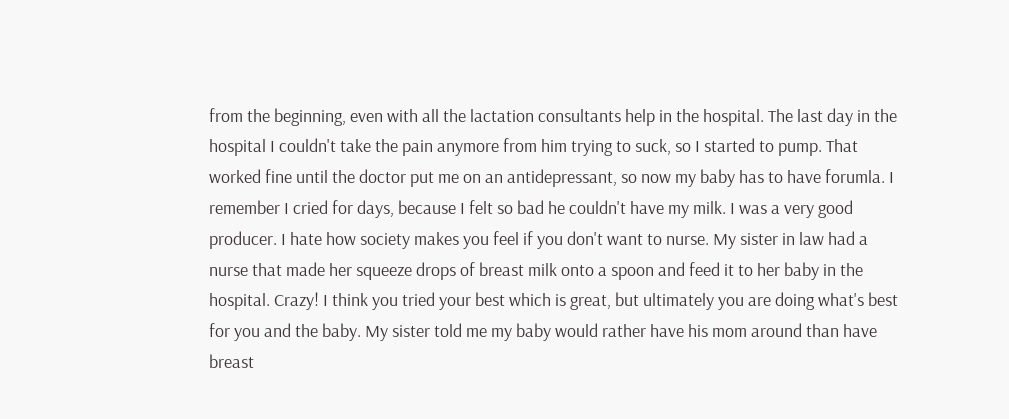from the beginning, even with all the lactation consultants help in the hospital. The last day in the hospital I couldn't take the pain anymore from him trying to suck, so I started to pump. That worked fine until the doctor put me on an antidepressant, so now my baby has to have forumla. I remember I cried for days, because I felt so bad he couldn't have my milk. I was a very good producer. I hate how society makes you feel if you don't want to nurse. My sister in law had a nurse that made her squeeze drops of breast milk onto a spoon and feed it to her baby in the hospital. Crazy! I think you tried your best which is great, but ultimately you are doing what's best for you and the baby. My sister told me my baby would rather have his mom around than have breast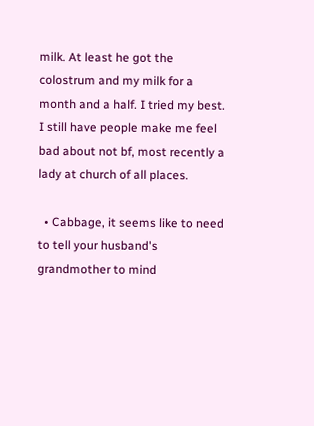milk. At least he got the colostrum and my milk for a month and a half. I tried my best. I still have people make me feel bad about not bf, most recently a lady at church of all places.

  • Cabbage, it seems like to need to tell your husband's grandmother to mind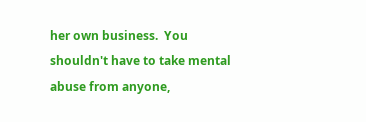her own business.  You shouldn't have to take mental abuse from anyone,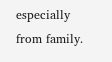especially from family.